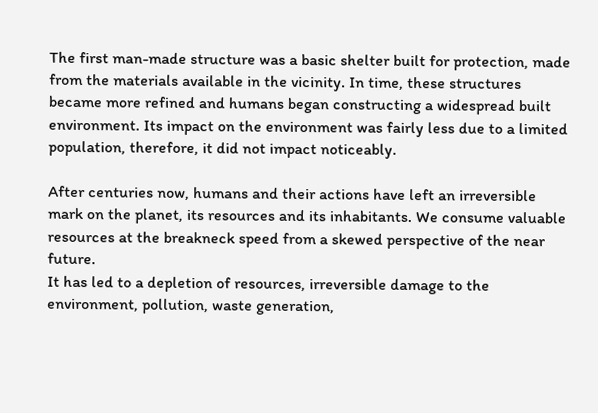The first man-made structure was a basic shelter built for protection, made from the materials available in the vicinity. In time, these structures became more refined and humans began constructing a widespread built environment. Its impact on the environment was fairly less due to a limited population, therefore, it did not impact noticeably.

After centuries now, humans and their actions have left an irreversible mark on the planet, its resources and its inhabitants. We consume valuable resources at the breakneck speed from a skewed perspective of the near future.
It has led to a depletion of resources, irreversible damage to the environment, pollution, waste generation,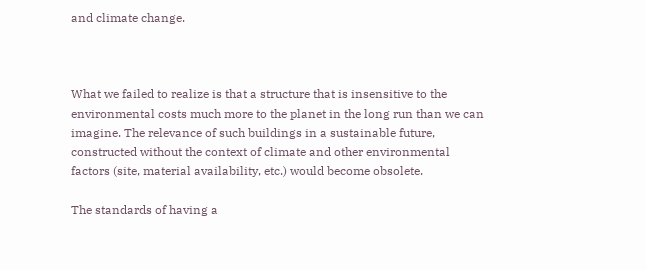and climate change.



What we failed to realize is that a structure that is insensitive to the environmental costs much more to the planet in the long run than we can imagine. The relevance of such buildings in a sustainable future, constructed without the context of climate and other environmental factors (site, material availability, etc.) would become obsolete.

The standards of having a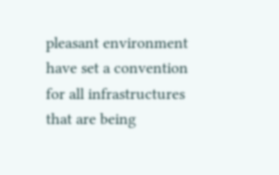pleasant environment have set a convention for all infrastructures that are being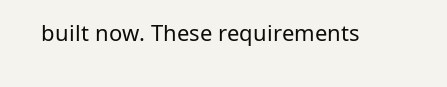built now. These requirements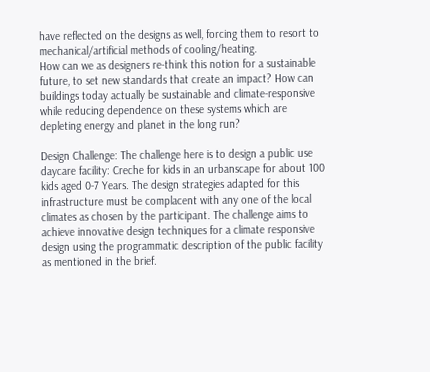have reflected on the designs as well, forcing them to resort to mechanical/artificial methods of cooling/heating.
How can we as designers re-think this notion for a sustainable future, to set new standards that create an impact? How can buildings today actually be sustainable and climate-responsive while reducing dependence on these systems which are depleting energy and planet in the long run?

Design Challenge: The challenge here is to design a public use daycare facility: Creche for kids in an urbanscape for about 100 kids aged 0-7 Years. The design strategies adapted for this infrastructure must be complacent with any one of the local climates as chosen by the participant. The challenge aims to achieve innovative design techniques for a climate responsive design using the programmatic description of the public facility as mentioned in the brief.